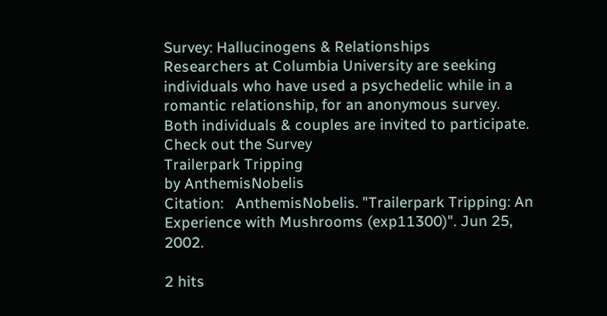Survey: Hallucinogens & Relationships
Researchers at Columbia University are seeking
individuals who have used a psychedelic while in a
romantic relationship, for an anonymous survey.
Both individuals & couples are invited to participate.
Check out the Survey
Trailerpark Tripping
by AnthemisNobelis
Citation:   AnthemisNobelis. "Trailerpark Tripping: An Experience with Mushrooms (exp11300)". Jun 25, 2002.

2 hits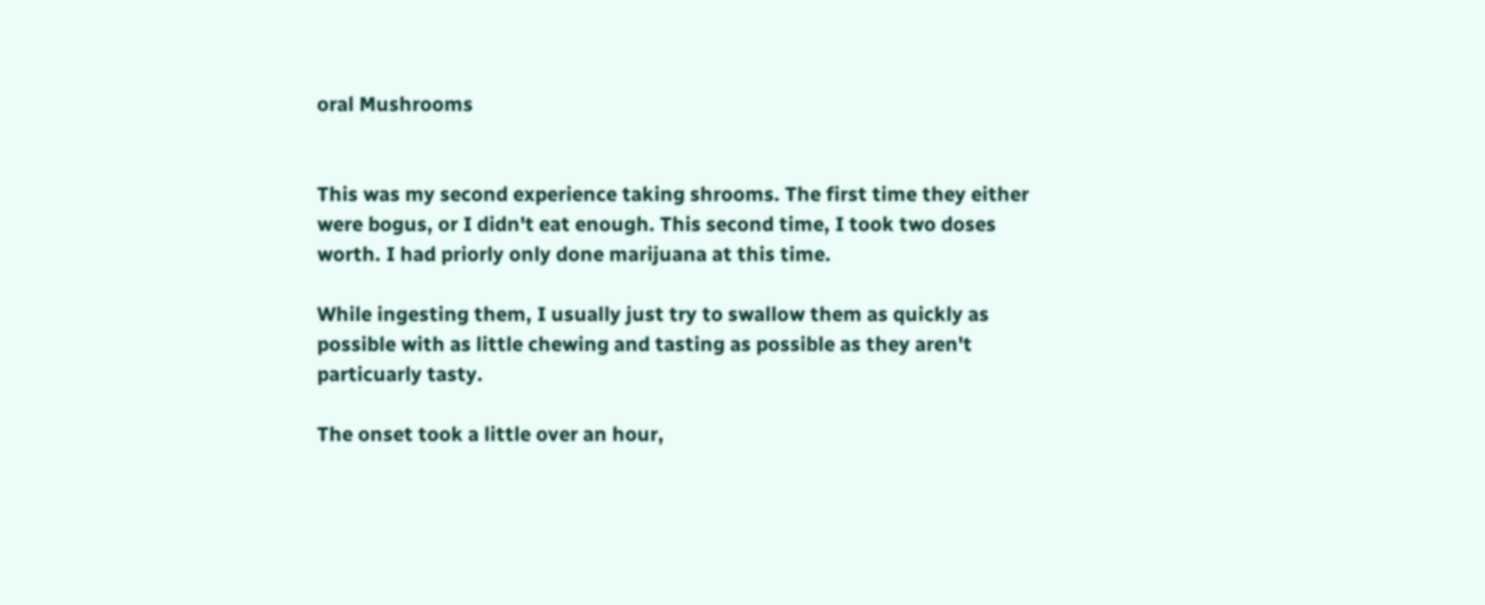oral Mushrooms


This was my second experience taking shrooms. The first time they either were bogus, or I didn't eat enough. This second time, I took two doses worth. I had priorly only done marijuana at this time.

While ingesting them, I usually just try to swallow them as quickly as possible with as little chewing and tasting as possible as they aren't particuarly tasty.

The onset took a little over an hour,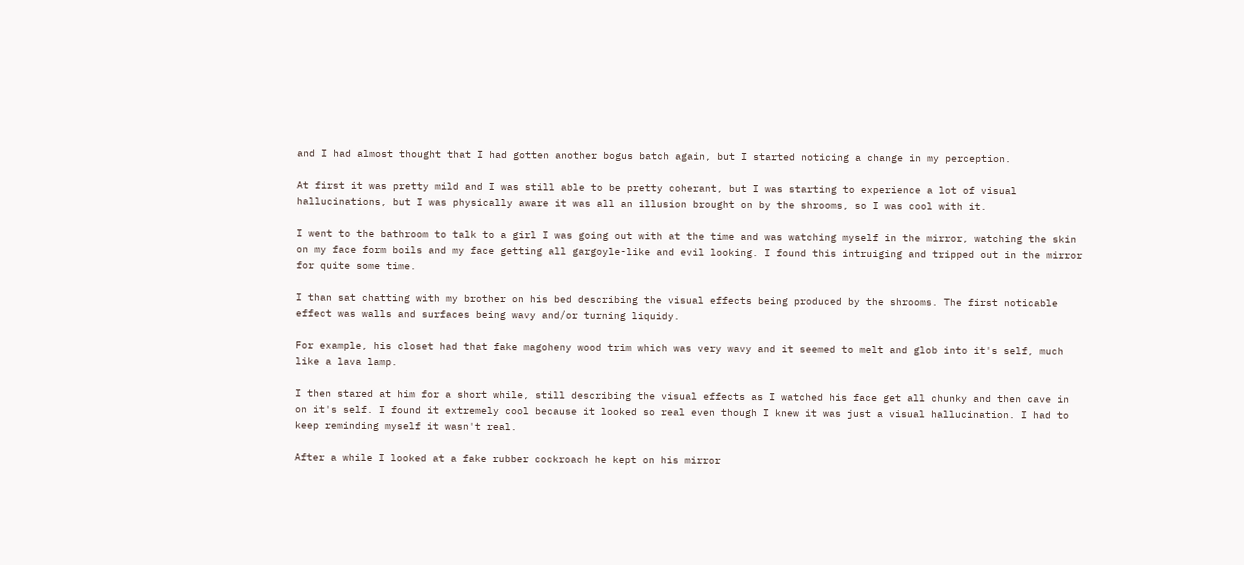and I had almost thought that I had gotten another bogus batch again, but I started noticing a change in my perception.

At first it was pretty mild and I was still able to be pretty coherant, but I was starting to experience a lot of visual hallucinations, but I was physically aware it was all an illusion brought on by the shrooms, so I was cool with it.

I went to the bathroom to talk to a girl I was going out with at the time and was watching myself in the mirror, watching the skin on my face form boils and my face getting all gargoyle-like and evil looking. I found this intruiging and tripped out in the mirror for quite some time.

I than sat chatting with my brother on his bed describing the visual effects being produced by the shrooms. The first noticable effect was walls and surfaces being wavy and/or turning liquidy.

For example, his closet had that fake magoheny wood trim which was very wavy and it seemed to melt and glob into it's self, much like a lava lamp.

I then stared at him for a short while, still describing the visual effects as I watched his face get all chunky and then cave in on it's self. I found it extremely cool because it looked so real even though I knew it was just a visual hallucination. I had to keep reminding myself it wasn't real.

After a while I looked at a fake rubber cockroach he kept on his mirror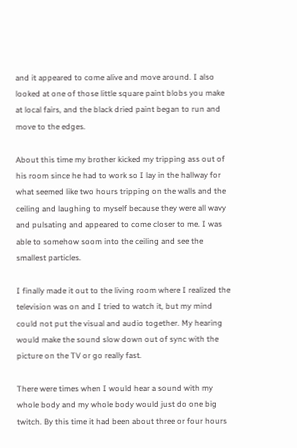and it appeared to come alive and move around. I also looked at one of those little square paint blobs you make at local fairs, and the black dried paint began to run and move to the edges.

About this time my brother kicked my tripping ass out of his room since he had to work so I lay in the hallway for what seemed like two hours tripping on the walls and the ceiling and laughing to myself because they were all wavy and pulsating and appeared to come closer to me. I was able to somehow soom into the ceiling and see the smallest particles.

I finally made it out to the living room where I realized the television was on and I tried to watch it, but my mind could not put the visual and audio together. My hearing would make the sound slow down out of sync with the picture on the TV or go really fast.

There were times when I would hear a sound with my whole body and my whole body would just do one big twitch. By this time it had been about three or four hours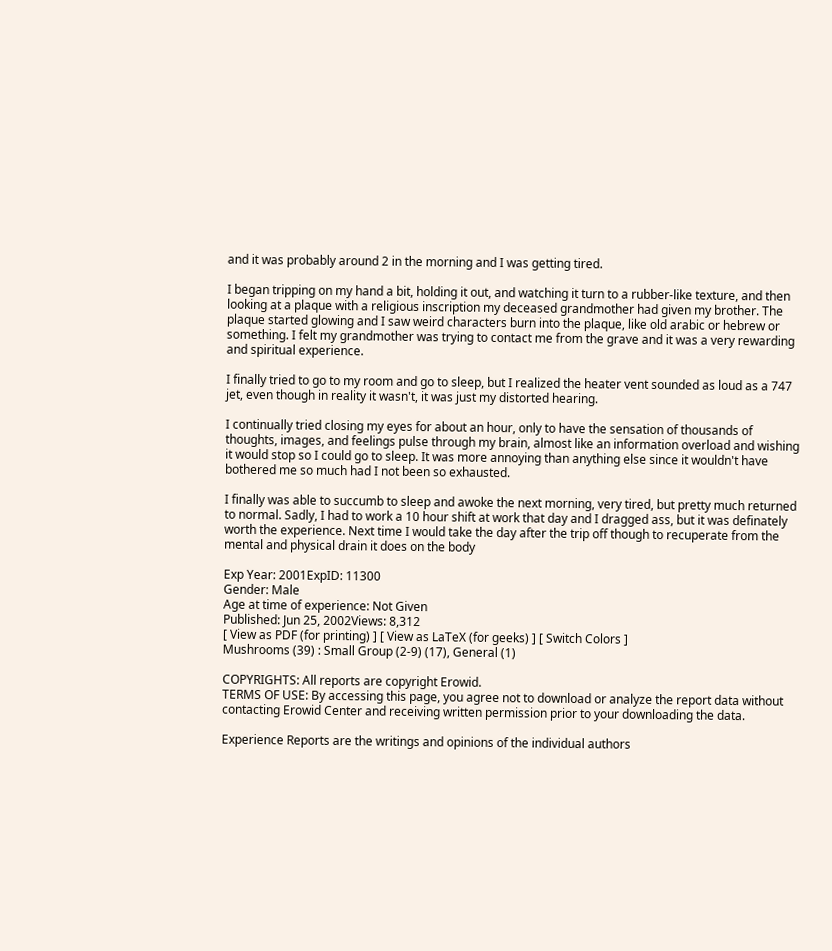and it was probably around 2 in the morning and I was getting tired.

I began tripping on my hand a bit, holding it out, and watching it turn to a rubber-like texture, and then looking at a plaque with a religious inscription my deceased grandmother had given my brother. The plaque started glowing and I saw weird characters burn into the plaque, like old arabic or hebrew or something. I felt my grandmother was trying to contact me from the grave and it was a very rewarding and spiritual experience.

I finally tried to go to my room and go to sleep, but I realized the heater vent sounded as loud as a 747 jet, even though in reality it wasn't, it was just my distorted hearing.

I continually tried closing my eyes for about an hour, only to have the sensation of thousands of thoughts, images, and feelings pulse through my brain, almost like an information overload and wishing it would stop so I could go to sleep. It was more annoying than anything else since it wouldn't have bothered me so much had I not been so exhausted.

I finally was able to succumb to sleep and awoke the next morning, very tired, but pretty much returned to normal. Sadly, I had to work a 10 hour shift at work that day and I dragged ass, but it was definately worth the experience. Next time I would take the day after the trip off though to recuperate from the mental and physical drain it does on the body

Exp Year: 2001ExpID: 11300
Gender: Male
Age at time of experience: Not Given
Published: Jun 25, 2002Views: 8,312
[ View as PDF (for printing) ] [ View as LaTeX (for geeks) ] [ Switch Colors ]
Mushrooms (39) : Small Group (2-9) (17), General (1)

COPYRIGHTS: All reports are copyright Erowid.
TERMS OF USE: By accessing this page, you agree not to download or analyze the report data without contacting Erowid Center and receiving written permission prior to your downloading the data.

Experience Reports are the writings and opinions of the individual authors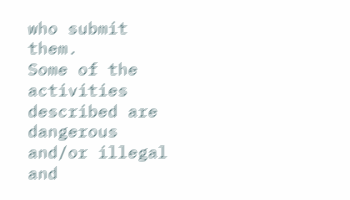who submit them.
Some of the activities described are dangerous and/or illegal and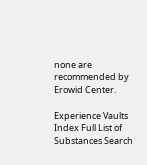none are recommended by Erowid Center.

Experience Vaults Index Full List of Substances Search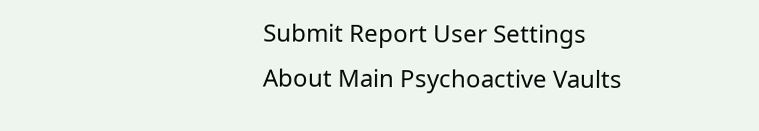Submit Report User Settings About Main Psychoactive Vaults